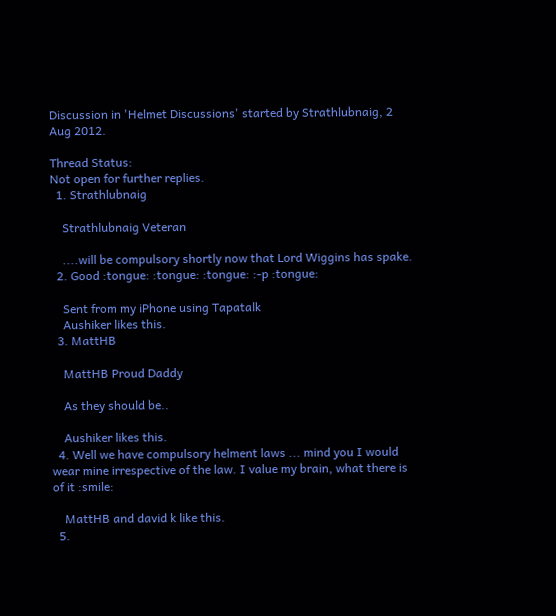Discussion in 'Helmet Discussions' started by Strathlubnaig, 2 Aug 2012.

Thread Status:
Not open for further replies.
  1. Strathlubnaig

    Strathlubnaig Veteran

    ....will be compulsory shortly now that Lord Wiggins has spake.
  2. Good :tongue: :tongue: :tongue: :-p :tongue:

    Sent from my iPhone using Tapatalk
    Aushiker likes this.
  3. MattHB

    MattHB Proud Daddy

    As they should be..

    Aushiker likes this.
  4. Well we have compulsory helment laws ... mind you I would wear mine irrespective of the law. I value my brain, what there is of it :smile:

    MattHB and david k like this.
  5.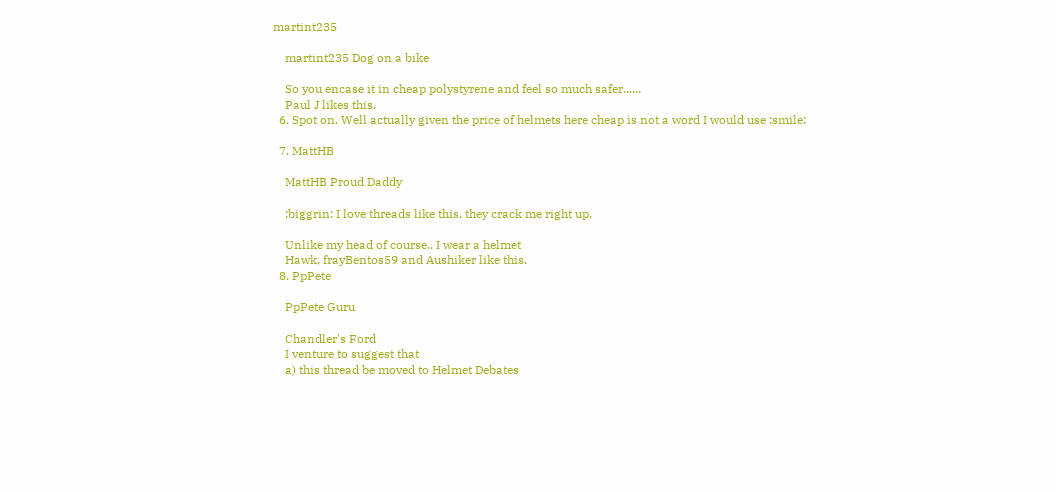martint235

    martint235 Dog on a bike

    So you encase it in cheap polystyrene and feel so much safer......
    Paul J likes this.
  6. Spot on. Well actually given the price of helmets here cheap is not a word I would use :smile:

  7. MattHB

    MattHB Proud Daddy

    :biggrin: I love threads like this, they crack me right up.

    Unlike my head of course.. I wear a helmet
    Hawk, frayBentos59 and Aushiker like this.
  8. PpPete

    PpPete Guru

    Chandler's Ford
    I venture to suggest that
    a) this thread be moved to Helmet Debates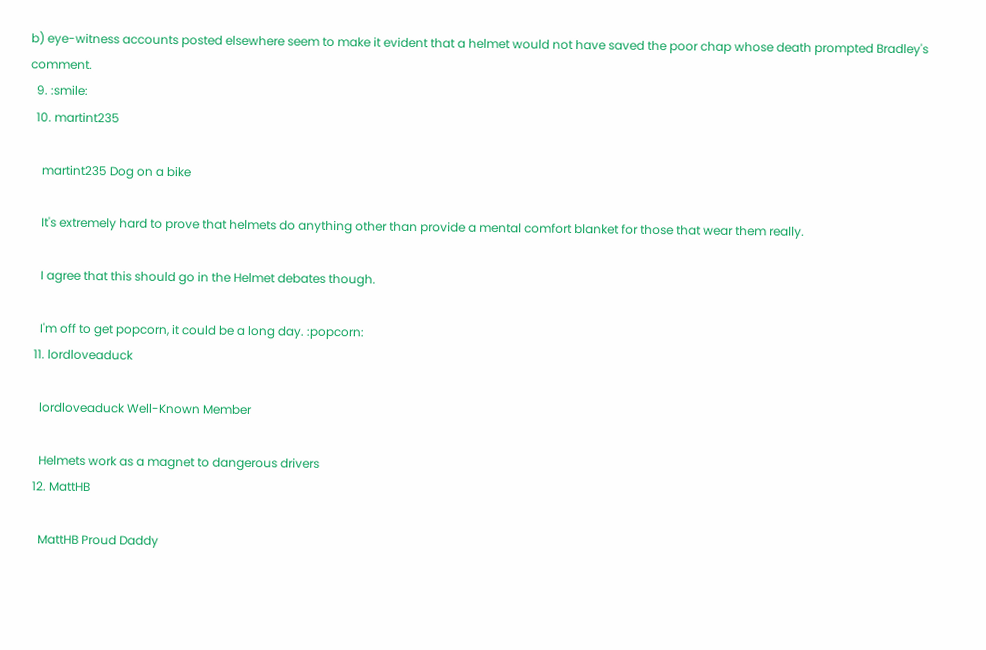b) eye-witness accounts posted elsewhere seem to make it evident that a helmet would not have saved the poor chap whose death prompted Bradley's comment.
  9. :smile:
  10. martint235

    martint235 Dog on a bike

    It's extremely hard to prove that helmets do anything other than provide a mental comfort blanket for those that wear them really.

    I agree that this should go in the Helmet debates though.

    I'm off to get popcorn, it could be a long day. :popcorn:
  11. lordloveaduck

    lordloveaduck Well-Known Member

    Helmets work as a magnet to dangerous drivers
  12. MattHB

    MattHB Proud Daddy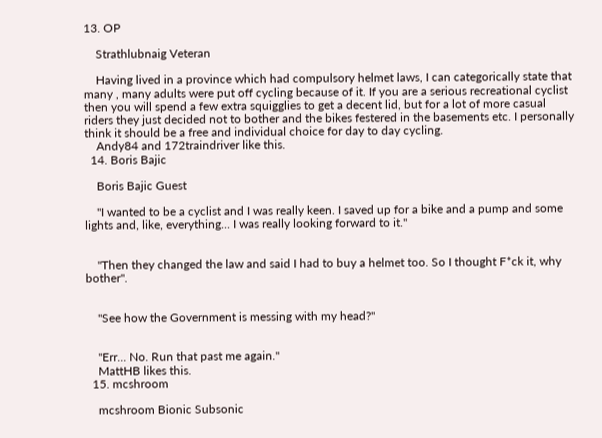13. OP

    Strathlubnaig Veteran

    Having lived in a province which had compulsory helmet laws, I can categorically state that many , many adults were put off cycling because of it. If you are a serious recreational cyclist then you will spend a few extra squigglies to get a decent lid, but for a lot of more casual riders they just decided not to bother and the bikes festered in the basements etc. I personally think it should be a free and individual choice for day to day cycling.
    Andy84 and 172traindriver like this.
  14. Boris Bajic

    Boris Bajic Guest

    "I wanted to be a cyclist and I was really keen. I saved up for a bike and a pump and some lights and, like, everything... I was really looking forward to it."


    "Then they changed the law and said I had to buy a helmet too. So I thought F*ck it, why bother".


    "See how the Government is messing with my head?"


    "Err... No. Run that past me again."
    MattHB likes this.
  15. mcshroom

    mcshroom Bionic Subsonic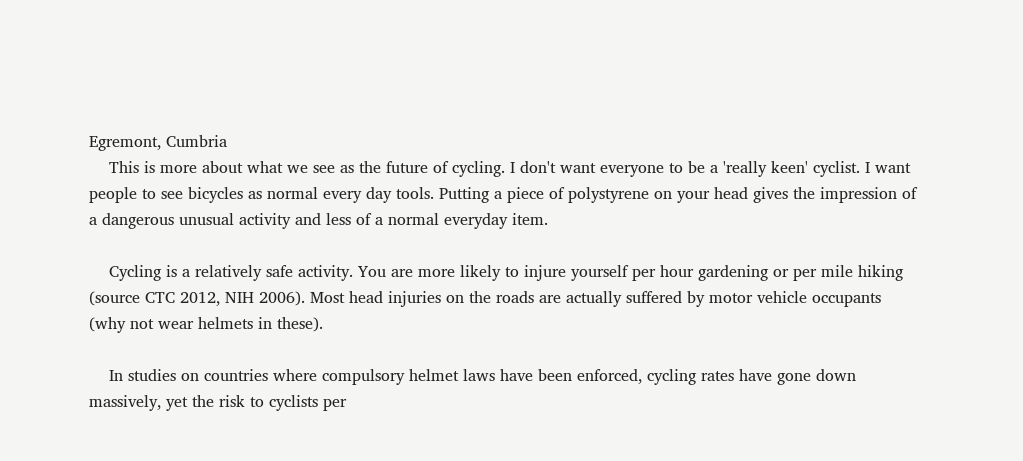Egremont, Cumbria
    This is more about what we see as the future of cycling. I don't want everyone to be a 'really keen' cyclist. I want people to see bicycles as normal every day tools. Putting a piece of polystyrene on your head gives the impression of a dangerous unusual activity and less of a normal everyday item.

    Cycling is a relatively safe activity. You are more likely to injure yourself per hour gardening or per mile hiking (source CTC 2012, NIH 2006). Most head injuries on the roads are actually suffered by motor vehicle occupants (why not wear helmets in these).

    In studies on countries where compulsory helmet laws have been enforced, cycling rates have gone down massively, yet the risk to cyclists per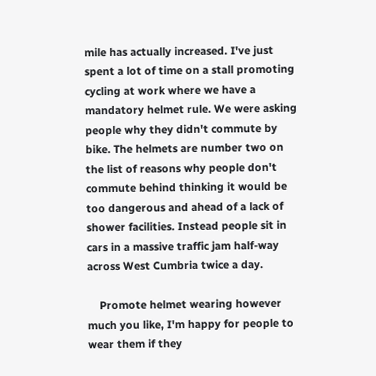mile has actually increased. I've just spent a lot of time on a stall promoting cycling at work where we have a mandatory helmet rule. We were asking people why they didn't commute by bike. The helmets are number two on the list of reasons why people don't commute behind thinking it would be too dangerous and ahead of a lack of shower facilities. Instead people sit in cars in a massive traffic jam half-way across West Cumbria twice a day.

    Promote helmet wearing however much you like, I'm happy for people to wear them if they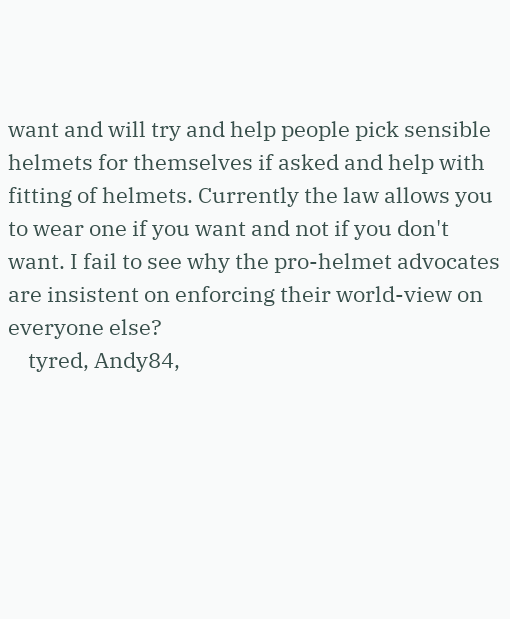want and will try and help people pick sensible helmets for themselves if asked and help with fitting of helmets. Currently the law allows you to wear one if you want and not if you don't want. I fail to see why the pro-helmet advocates are insistent on enforcing their world-view on everyone else?
    tyred, Andy84,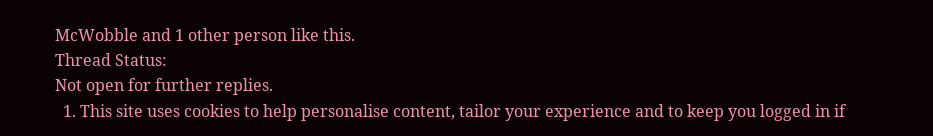McWobble and 1 other person like this.
Thread Status:
Not open for further replies.
  1. This site uses cookies to help personalise content, tailor your experience and to keep you logged in if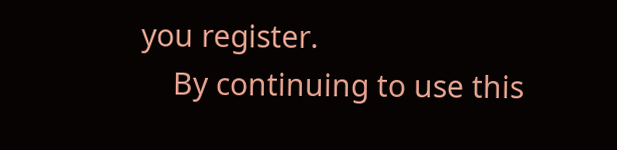you register.
    By continuing to use this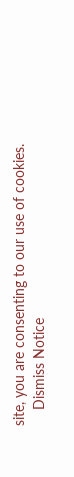site, you are consenting to our use of cookies.
    Dismiss Notice